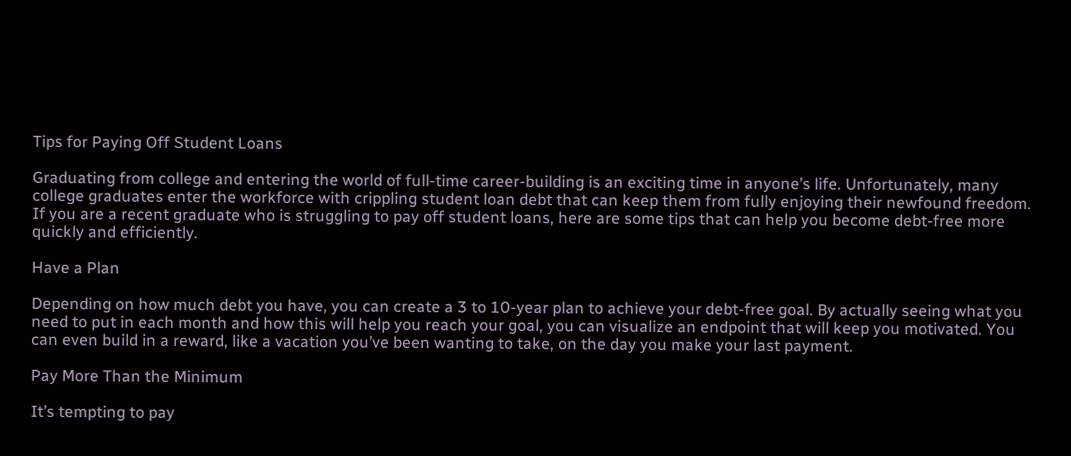Tips for Paying Off Student Loans

Graduating from college and entering the world of full-time career-building is an exciting time in anyone’s life. Unfortunately, many college graduates enter the workforce with crippling student loan debt that can keep them from fully enjoying their newfound freedom. If you are a recent graduate who is struggling to pay off student loans, here are some tips that can help you become debt-free more quickly and efficiently.

Have a Plan

Depending on how much debt you have, you can create a 3 to 10-year plan to achieve your debt-free goal. By actually seeing what you need to put in each month and how this will help you reach your goal, you can visualize an endpoint that will keep you motivated. You can even build in a reward, like a vacation you’ve been wanting to take, on the day you make your last payment.

Pay More Than the Minimum

It’s tempting to pay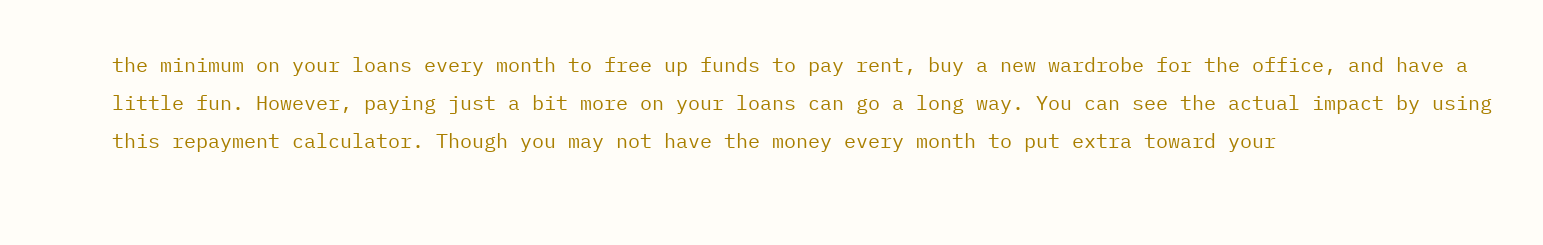the minimum on your loans every month to free up funds to pay rent, buy a new wardrobe for the office, and have a little fun. However, paying just a bit more on your loans can go a long way. You can see the actual impact by using this repayment calculator. Though you may not have the money every month to put extra toward your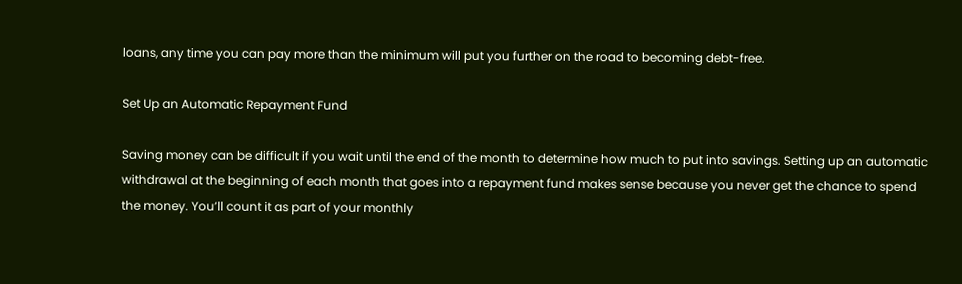loans, any time you can pay more than the minimum will put you further on the road to becoming debt-free.

Set Up an Automatic Repayment Fund

Saving money can be difficult if you wait until the end of the month to determine how much to put into savings. Setting up an automatic withdrawal at the beginning of each month that goes into a repayment fund makes sense because you never get the chance to spend the money. You’ll count it as part of your monthly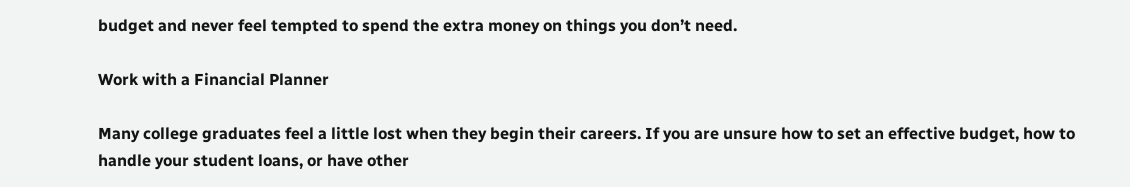budget and never feel tempted to spend the extra money on things you don’t need.

Work with a Financial Planner

Many college graduates feel a little lost when they begin their careers. If you are unsure how to set an effective budget, how to handle your student loans, or have other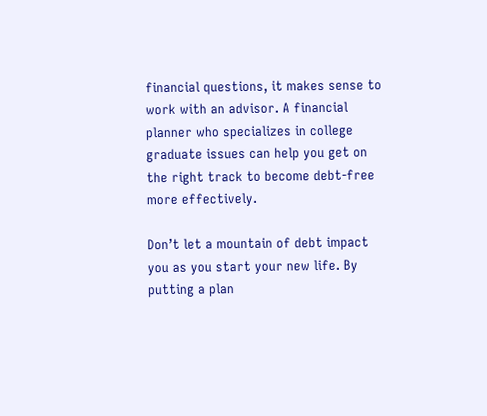financial questions, it makes sense to work with an advisor. A financial planner who specializes in college graduate issues can help you get on the right track to become debt-free more effectively.

Don’t let a mountain of debt impact you as you start your new life. By putting a plan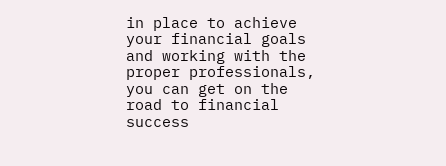in place to achieve your financial goals and working with the proper professionals, you can get on the road to financial success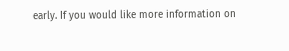early. If you would like more information on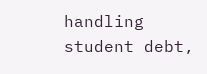handling student debt,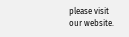please visit our website.